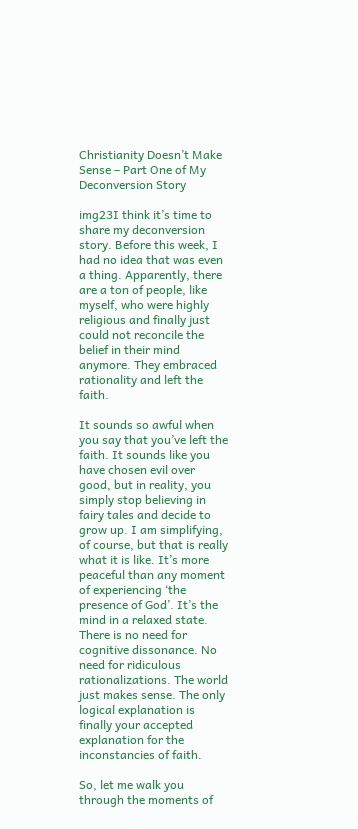Christianity Doesn’t Make Sense – Part One of My Deconversion Story

img23I think it’s time to share my deconversion story. Before this week, I had no idea that was even a thing. Apparently, there are a ton of people, like myself, who were highly religious and finally just could not reconcile the belief in their mind anymore. They embraced rationality and left the faith.

It sounds so awful when you say that you’ve left the faith. It sounds like you have chosen evil over good, but in reality, you simply stop believing in fairy tales and decide to grow up. I am simplifying, of course, but that is really what it is like. It’s more peaceful than any moment of experiencing ‘the presence of God’. It’s the mind in a relaxed state. There is no need for cognitive dissonance. No need for ridiculous rationalizations. The world just makes sense. The only logical explanation is finally your accepted explanation for the inconstancies of faith.

So, let me walk you through the moments of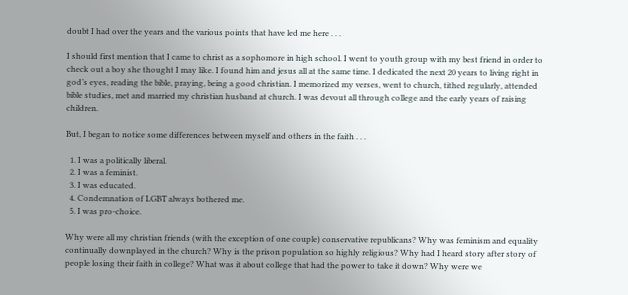doubt I had over the years and the various points that have led me here . . .

I should first mention that I came to christ as a sophomore in high school. I went to youth group with my best friend in order to check out a boy she thought I may like. I found him and jesus all at the same time. I dedicated the next 20 years to living right in god’s eyes, reading the bible, praying, being a good christian. I memorized my verses, went to church, tithed regularly, attended bible studies, met and married my christian husband at church. I was devout all through college and the early years of raising children.

But, I began to notice some differences between myself and others in the faith . . .

  1. I was a politically liberal.
  2. I was a feminist.
  3. I was educated.
  4. Condemnation of LGBT always bothered me.
  5. I was pro-choice.

Why were all my christian friends (with the exception of one couple) conservative republicans? Why was feminism and equality continually downplayed in the church? Why is the prison population so highly religious? Why had I heard story after story of people losing their faith in college? What was it about college that had the power to take it down? Why were we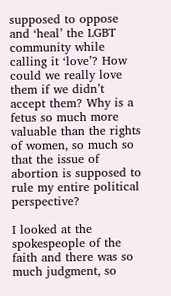supposed to oppose and ‘heal’ the LGBT community while calling it ‘love’? How could we really love them if we didn’t accept them? Why is a fetus so much more valuable than the rights of women, so much so that the issue of abortion is supposed to rule my entire political perspective?

I looked at the spokespeople of the faith and there was so much judgment, so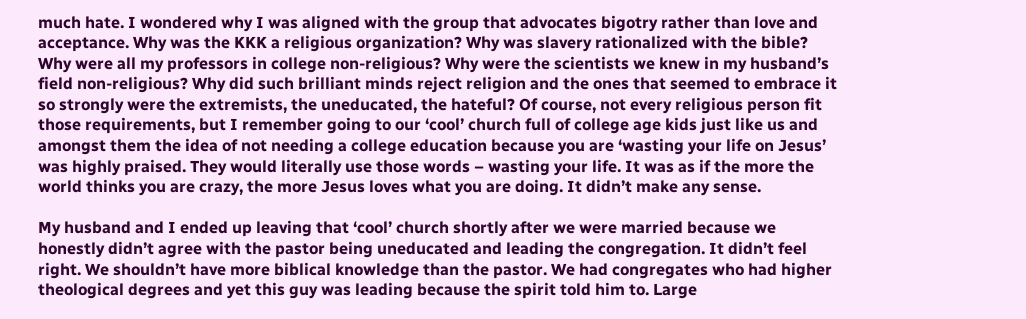much hate. I wondered why I was aligned with the group that advocates bigotry rather than love and acceptance. Why was the KKK a religious organization? Why was slavery rationalized with the bible? Why were all my professors in college non-religious? Why were the scientists we knew in my husband’s field non-religious? Why did such brilliant minds reject religion and the ones that seemed to embrace it so strongly were the extremists, the uneducated, the hateful? Of course, not every religious person fit those requirements, but I remember going to our ‘cool’ church full of college age kids just like us and amongst them the idea of not needing a college education because you are ‘wasting your life on Jesus’ was highly praised. They would literally use those words – wasting your life. It was as if the more the world thinks you are crazy, the more Jesus loves what you are doing. It didn’t make any sense.

My husband and I ended up leaving that ‘cool’ church shortly after we were married because we honestly didn’t agree with the pastor being uneducated and leading the congregation. It didn’t feel right. We shouldn’t have more biblical knowledge than the pastor. We had congregates who had higher theological degrees and yet this guy was leading because the spirit told him to. Large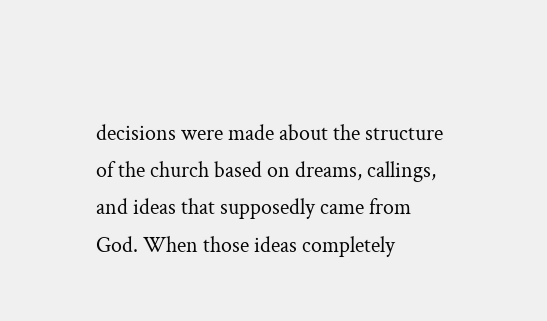decisions were made about the structure of the church based on dreams, callings, and ideas that supposedly came from God. When those ideas completely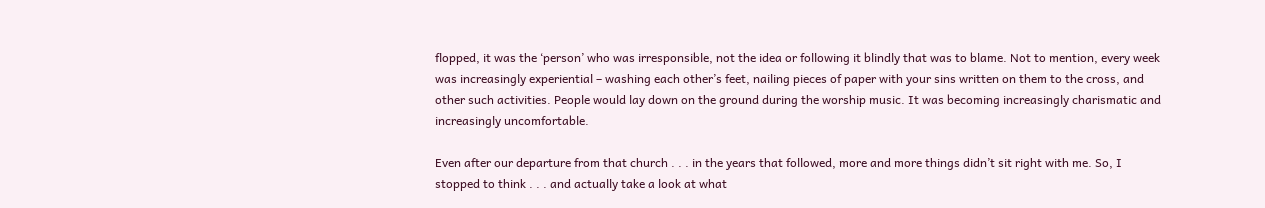flopped, it was the ‘person’ who was irresponsible, not the idea or following it blindly that was to blame. Not to mention, every week was increasingly experiential – washing each other’s feet, nailing pieces of paper with your sins written on them to the cross, and other such activities. People would lay down on the ground during the worship music. It was becoming increasingly charismatic and increasingly uncomfortable.

Even after our departure from that church . . . in the years that followed, more and more things didn’t sit right with me. So, I stopped to think . . . and actually take a look at what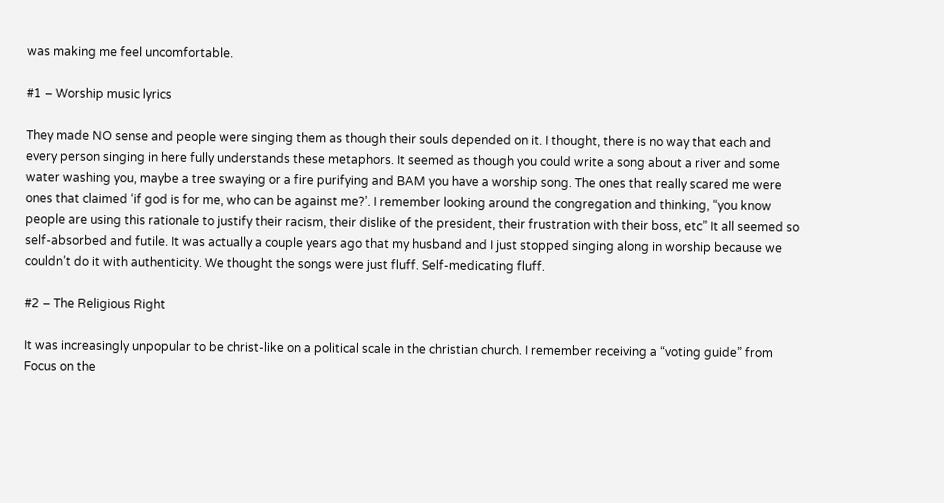was making me feel uncomfortable.

#1 – Worship music lyrics

They made NO sense and people were singing them as though their souls depended on it. I thought, there is no way that each and every person singing in here fully understands these metaphors. It seemed as though you could write a song about a river and some water washing you, maybe a tree swaying or a fire purifying and BAM you have a worship song. The ones that really scared me were ones that claimed ‘if god is for me, who can be against me?’. I remember looking around the congregation and thinking, “you know people are using this rationale to justify their racism, their dislike of the president, their frustration with their boss, etc” It all seemed so self-absorbed and futile. It was actually a couple years ago that my husband and I just stopped singing along in worship because we couldn’t do it with authenticity. We thought the songs were just fluff. Self-medicating fluff.

#2 – The Religious Right

It was increasingly unpopular to be christ-like on a political scale in the christian church. I remember receiving a “voting guide” from Focus on the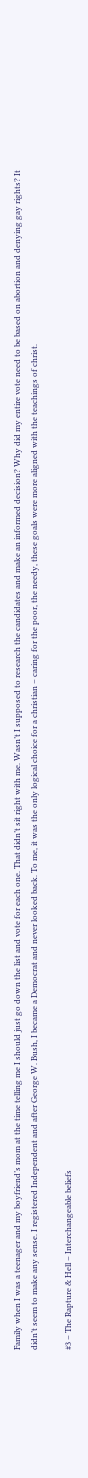Family when I was a teenager and my boyfriend’s mom at the time telling me I should just go down the list and vote for each one. That didn’t sit right with me. Wasn’t I supposed to research the candidates and make an informed decision? Why did my entire vote need to be based on abortion and denying gay rights? It didn’t seem to make any sense. I registered Independent and after George W. Bush, I became a Democrat and never looked back. To me, it was the only logical choice for a christian – caring for the poor, the needy, these goals were more aligned with the teachings of christ.

#3 – The Rapture & Hell – Interchangeable beliefs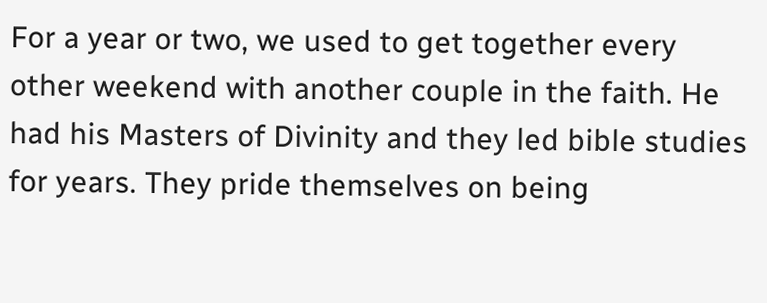For a year or two, we used to get together every other weekend with another couple in the faith. He had his Masters of Divinity and they led bible studies for years. They pride themselves on being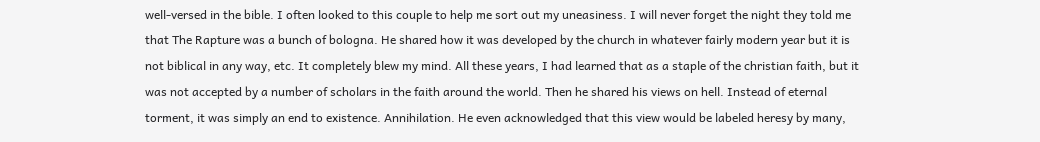well-versed in the bible. I often looked to this couple to help me sort out my uneasiness. I will never forget the night they told me that The Rapture was a bunch of bologna. He shared how it was developed by the church in whatever fairly modern year but it is not biblical in any way, etc. It completely blew my mind. All these years, I had learned that as a staple of the christian faith, but it was not accepted by a number of scholars in the faith around the world. Then he shared his views on hell. Instead of eternal torment, it was simply an end to existence. Annihilation. He even acknowledged that this view would be labeled heresy by many,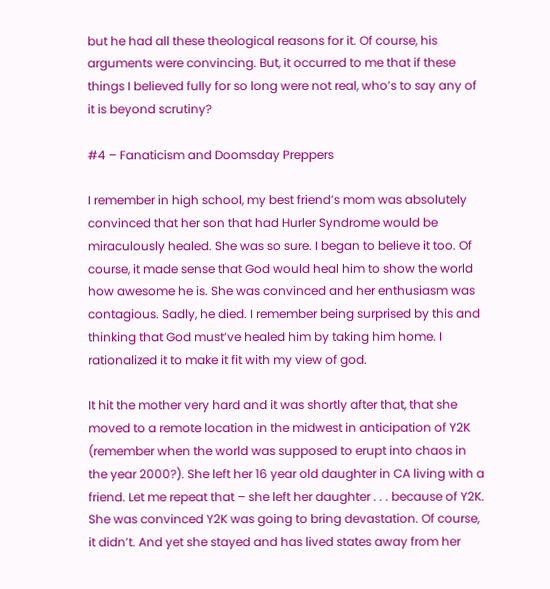but he had all these theological reasons for it. Of course, his arguments were convincing. But, it occurred to me that if these things I believed fully for so long were not real, who’s to say any of it is beyond scrutiny?

#4 – Fanaticism and Doomsday Preppers

I remember in high school, my best friend’s mom was absolutely convinced that her son that had Hurler Syndrome would be miraculously healed. She was so sure. I began to believe it too. Of course, it made sense that God would heal him to show the world how awesome he is. She was convinced and her enthusiasm was contagious. Sadly, he died. I remember being surprised by this and thinking that God must’ve healed him by taking him home. I rationalized it to make it fit with my view of god.

It hit the mother very hard and it was shortly after that, that she moved to a remote location in the midwest in anticipation of Y2K (remember when the world was supposed to erupt into chaos in the year 2000?). She left her 16 year old daughter in CA living with a friend. Let me repeat that – she left her daughter . . . because of Y2K. She was convinced Y2K was going to bring devastation. Of course, it didn’t. And yet she stayed and has lived states away from her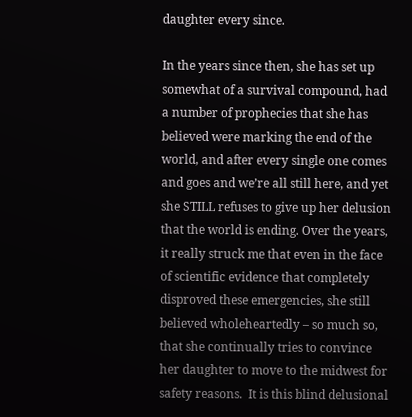daughter every since.

In the years since then, she has set up somewhat of a survival compound, had a number of prophecies that she has believed were marking the end of the world, and after every single one comes and goes and we’re all still here, and yet she STILL refuses to give up her delusion that the world is ending. Over the years, it really struck me that even in the face of scientific evidence that completely disproved these emergencies, she still believed wholeheartedly – so much so, that she continually tries to convince her daughter to move to the midwest for safety reasons.  It is this blind delusional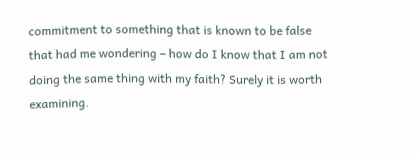commitment to something that is known to be false that had me wondering – how do I know that I am not doing the same thing with my faith? Surely it is worth examining.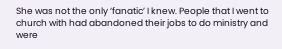She was not the only ‘fanatic’ I knew. People that I went to church with had abandoned their jobs to do ministry and were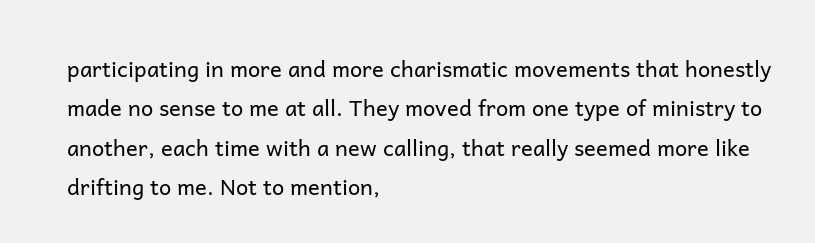participating in more and more charismatic movements that honestly made no sense to me at all. They moved from one type of ministry to another, each time with a new calling, that really seemed more like drifting to me. Not to mention,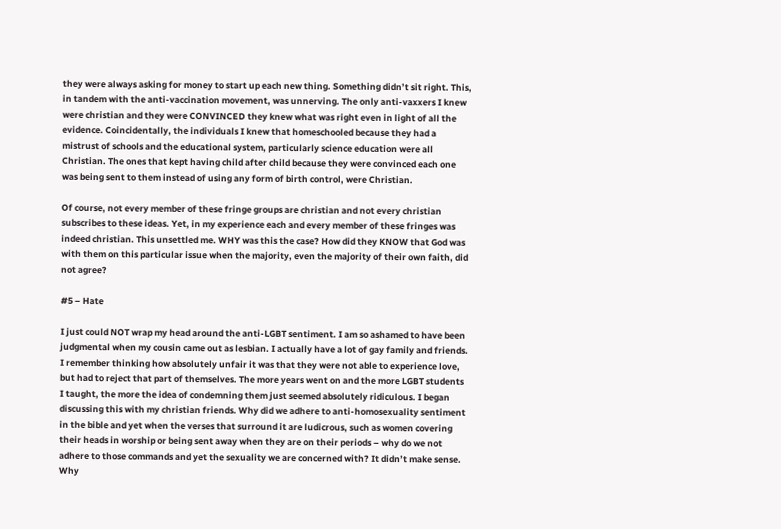they were always asking for money to start up each new thing. Something didn’t sit right. This, in tandem with the anti-vaccination movement, was unnerving. The only anti-vaxxers I knew were christian and they were CONVINCED they knew what was right even in light of all the evidence. Coincidentally, the individuals I knew that homeschooled because they had a mistrust of schools and the educational system, particularly science education were all Christian. The ones that kept having child after child because they were convinced each one was being sent to them instead of using any form of birth control, were Christian.

Of course, not every member of these fringe groups are christian and not every christian subscribes to these ideas. Yet, in my experience each and every member of these fringes was indeed christian. This unsettled me. WHY was this the case? How did they KNOW that God was with them on this particular issue when the majority, even the majority of their own faith, did not agree?

#5 – Hate

I just could NOT wrap my head around the anti-LGBT sentiment. I am so ashamed to have been judgmental when my cousin came out as lesbian. I actually have a lot of gay family and friends. I remember thinking how absolutely unfair it was that they were not able to experience love, but had to reject that part of themselves. The more years went on and the more LGBT students I taught, the more the idea of condemning them just seemed absolutely ridiculous. I began discussing this with my christian friends. Why did we adhere to anti-homosexuality sentiment in the bible and yet when the verses that surround it are ludicrous, such as women covering their heads in worship or being sent away when they are on their periods – why do we not adhere to those commands and yet the sexuality we are concerned with? It didn’t make sense. Why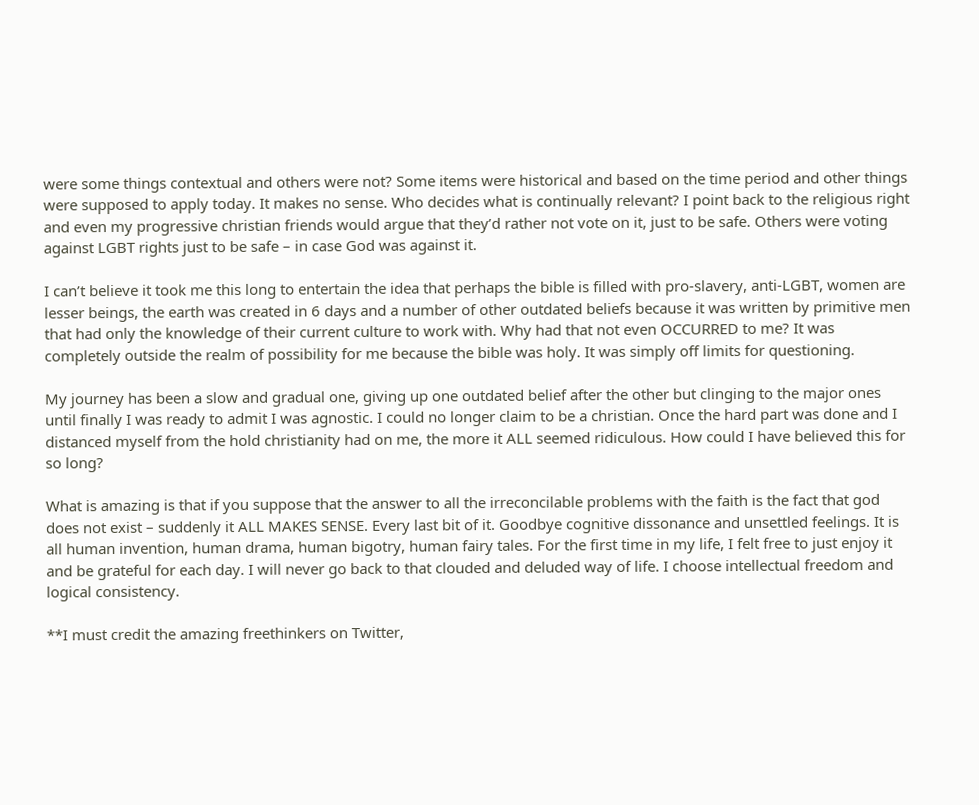were some things contextual and others were not? Some items were historical and based on the time period and other things were supposed to apply today. It makes no sense. Who decides what is continually relevant? I point back to the religious right and even my progressive christian friends would argue that they’d rather not vote on it, just to be safe. Others were voting against LGBT rights just to be safe – in case God was against it.

I can’t believe it took me this long to entertain the idea that perhaps the bible is filled with pro-slavery, anti-LGBT, women are lesser beings, the earth was created in 6 days and a number of other outdated beliefs because it was written by primitive men that had only the knowledge of their current culture to work with. Why had that not even OCCURRED to me? It was completely outside the realm of possibility for me because the bible was holy. It was simply off limits for questioning.

My journey has been a slow and gradual one, giving up one outdated belief after the other but clinging to the major ones until finally I was ready to admit I was agnostic. I could no longer claim to be a christian. Once the hard part was done and I distanced myself from the hold christianity had on me, the more it ALL seemed ridiculous. How could I have believed this for so long?

What is amazing is that if you suppose that the answer to all the irreconcilable problems with the faith is the fact that god does not exist – suddenly it ALL MAKES SENSE. Every last bit of it. Goodbye cognitive dissonance and unsettled feelings. It is all human invention, human drama, human bigotry, human fairy tales. For the first time in my life, I felt free to just enjoy it and be grateful for each day. I will never go back to that clouded and deluded way of life. I choose intellectual freedom and logical consistency.

**I must credit the amazing freethinkers on Twitter,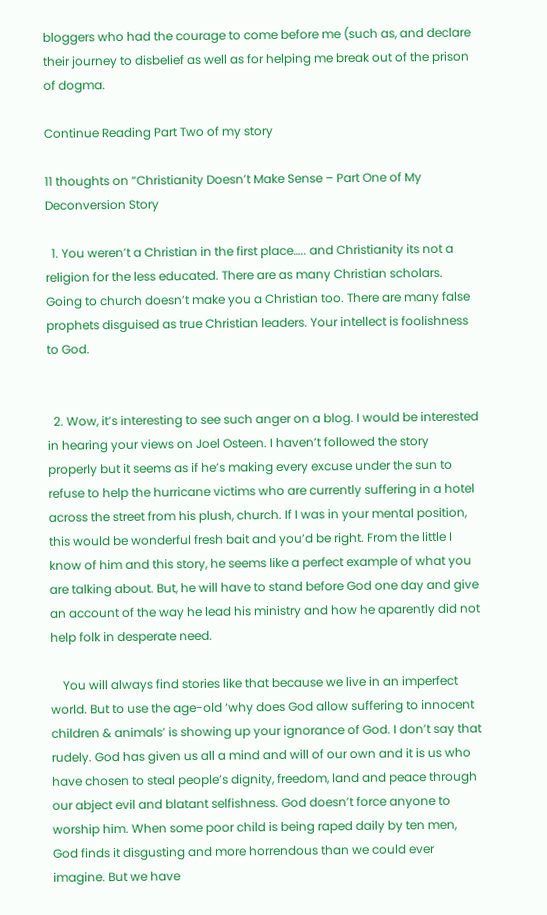bloggers who had the courage to come before me (such as, and declare their journey to disbelief as well as for helping me break out of the prison of dogma.

Continue Reading Part Two of my story

11 thoughts on “Christianity Doesn’t Make Sense – Part One of My Deconversion Story

  1. You weren’t a Christian in the first place….. and Christianity its not a religion for the less educated. There are as many Christian scholars. Going to church doesn’t make you a Christian too. There are many false prophets disguised as true Christian leaders. Your intellect is foolishness to God.


  2. Wow, it’s interesting to see such anger on a blog. I would be interested in hearing your views on Joel Osteen. I haven’t followed the story properly but it seems as if he’s making every excuse under the sun to refuse to help the hurricane victims who are currently suffering in a hotel across the street from his plush, church. If I was in your mental position, this would be wonderful fresh bait and you’d be right. From the little I know of him and this story, he seems like a perfect example of what you are talking about. But, he will have to stand before God one day and give an account of the way he lead his ministry and how he aparently did not help folk in desperate need.

    You will always find stories like that because we live in an imperfect world. But to use the age-old ‘why does God allow suffering to innocent children & animals’ is showing up your ignorance of God. I don’t say that rudely. God has given us all a mind and will of our own and it is us who have chosen to steal people’s dignity, freedom, land and peace through our abject evil and blatant selfishness. God doesn’t force anyone to worship him. When some poor child is being raped daily by ten men, God finds it disgusting and more horrendous than we could ever imagine. But we have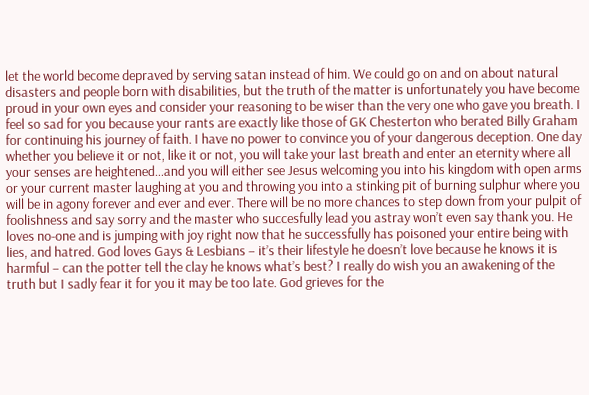let the world become depraved by serving satan instead of him. We could go on and on about natural disasters and people born with disabilities, but the truth of the matter is unfortunately you have become proud in your own eyes and consider your reasoning to be wiser than the very one who gave you breath. I feel so sad for you because your rants are exactly like those of GK Chesterton who berated Billy Graham for continuing his journey of faith. I have no power to convince you of your dangerous deception. One day whether you believe it or not, like it or not, you will take your last breath and enter an eternity where all your senses are heightened…and you will either see Jesus welcoming you into his kingdom with open arms or your current master laughing at you and throwing you into a stinking pit of burning sulphur where you will be in agony forever and ever and ever. There will be no more chances to step down from your pulpit of foolishness and say sorry and the master who succesfully lead you astray won’t even say thank you. He loves no-one and is jumping with joy right now that he successfully has poisoned your entire being with lies, and hatred. God loves Gays & Lesbians – it’s their lifestyle he doesn’t love because he knows it is harmful – can the potter tell the clay he knows what’s best? I really do wish you an awakening of the truth but I sadly fear it for you it may be too late. God grieves for the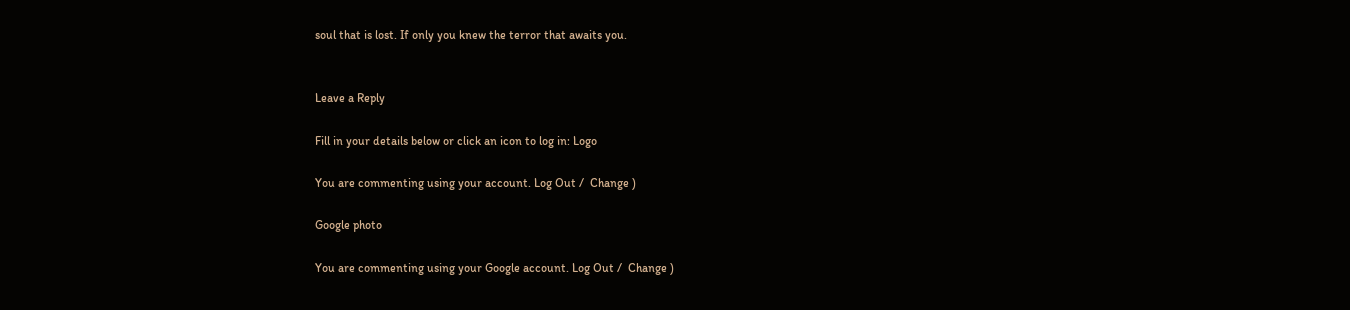soul that is lost. If only you knew the terror that awaits you.


Leave a Reply

Fill in your details below or click an icon to log in: Logo

You are commenting using your account. Log Out /  Change )

Google photo

You are commenting using your Google account. Log Out /  Change )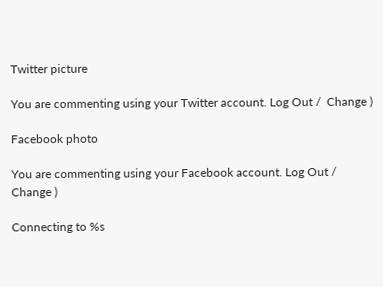Twitter picture

You are commenting using your Twitter account. Log Out /  Change )

Facebook photo

You are commenting using your Facebook account. Log Out /  Change )

Connecting to %s